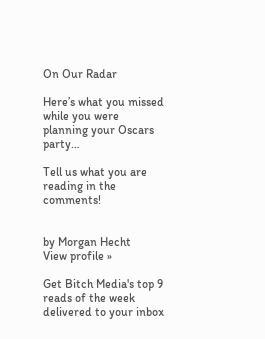On Our Radar

Here’s what you missed while you were planning your Oscars party…

Tell us what you are reading in the comments!


by Morgan Hecht
View profile »

Get Bitch Media's top 9 reads of the week delivered to your inbox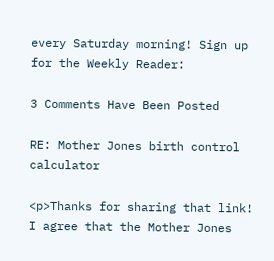every Saturday morning! Sign up for the Weekly Reader:

3 Comments Have Been Posted

RE: Mother Jones birth control calculator

<p>Thanks for sharing that link! I agree that the Mother Jones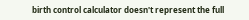birth control calculator doesn't represent the full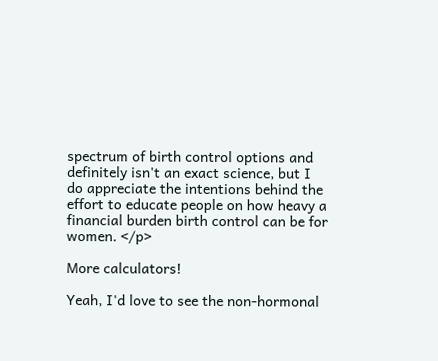spectrum of birth control options and definitely isn't an exact science, but I do appreciate the intentions behind the effort to educate people on how heavy a financial burden birth control can be for women. </p>

More calculators!

Yeah, I'd love to see the non-hormonal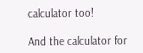calculator too!

And the calculator for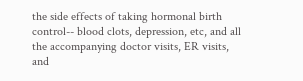the side effects of taking hormonal birth control-- blood clots, depression, etc, and all the accompanying doctor visits, ER visits, and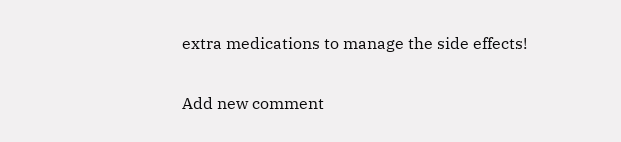extra medications to manage the side effects!

Add new comment